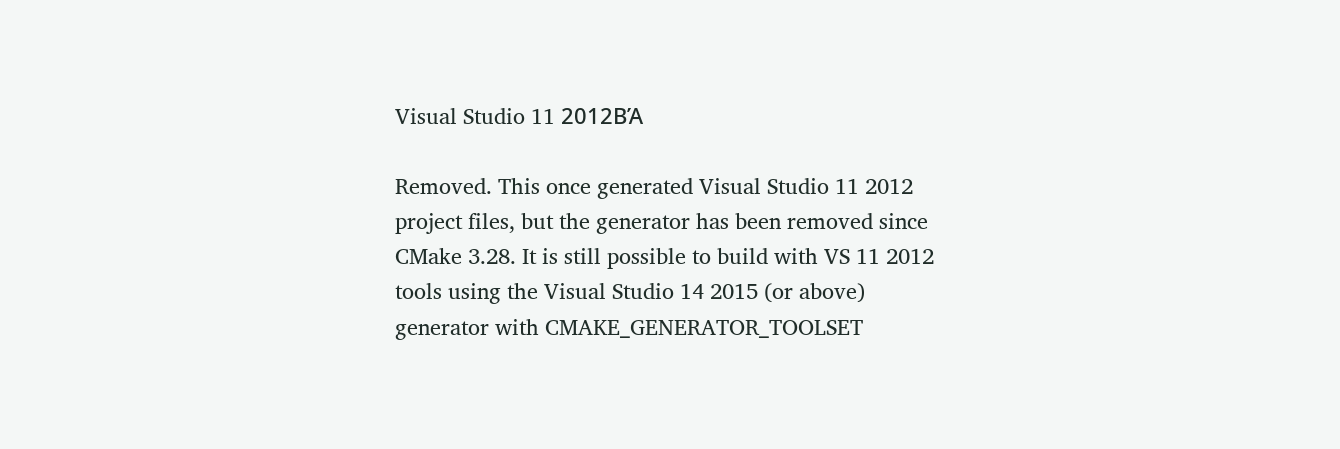Visual Studio 11 2012ΒΆ

Removed. This once generated Visual Studio 11 2012 project files, but the generator has been removed since CMake 3.28. It is still possible to build with VS 11 2012 tools using the Visual Studio 14 2015 (or above) generator with CMAKE_GENERATOR_TOOLSET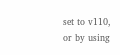set to v110, or by using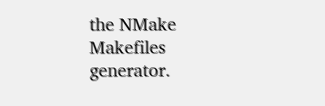the NMake Makefiles generator.